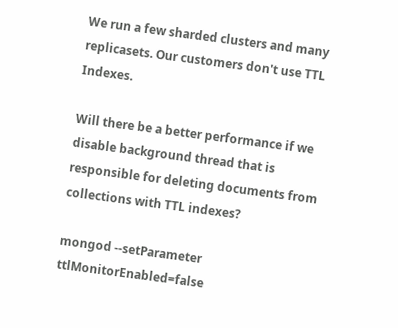We run a few sharded clusters and many replicasets. Our customers don't use TTL Indexes.

Will there be a better performance if we disable background thread that is responsible for deleting documents from collections with TTL indexes?

mongod --setParameter ttlMonitorEnabled=false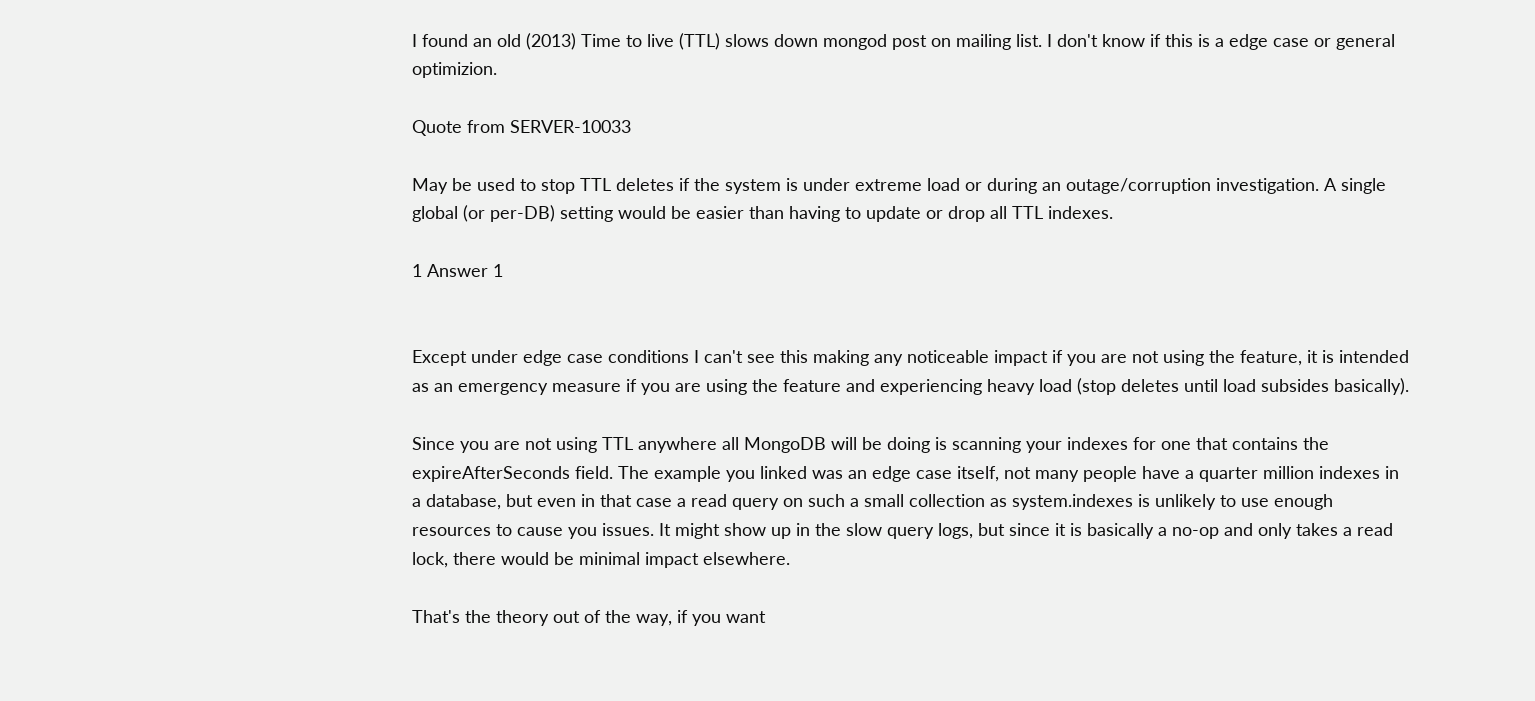I found an old (2013) Time to live (TTL) slows down mongod post on mailing list. I don't know if this is a edge case or general optimizion.

Quote from SERVER-10033

May be used to stop TTL deletes if the system is under extreme load or during an outage/corruption investigation. A single global (or per-DB) setting would be easier than having to update or drop all TTL indexes.

1 Answer 1


Except under edge case conditions I can't see this making any noticeable impact if you are not using the feature, it is intended as an emergency measure if you are using the feature and experiencing heavy load (stop deletes until load subsides basically).

Since you are not using TTL anywhere all MongoDB will be doing is scanning your indexes for one that contains the expireAfterSeconds field. The example you linked was an edge case itself, not many people have a quarter million indexes in a database, but even in that case a read query on such a small collection as system.indexes is unlikely to use enough resources to cause you issues. It might show up in the slow query logs, but since it is basically a no-op and only takes a read lock, there would be minimal impact elsewhere.

That's the theory out of the way, if you want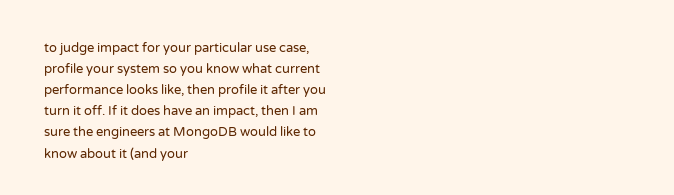to judge impact for your particular use case, profile your system so you know what current performance looks like, then profile it after you turn it off. If it does have an impact, then I am sure the engineers at MongoDB would like to know about it (and your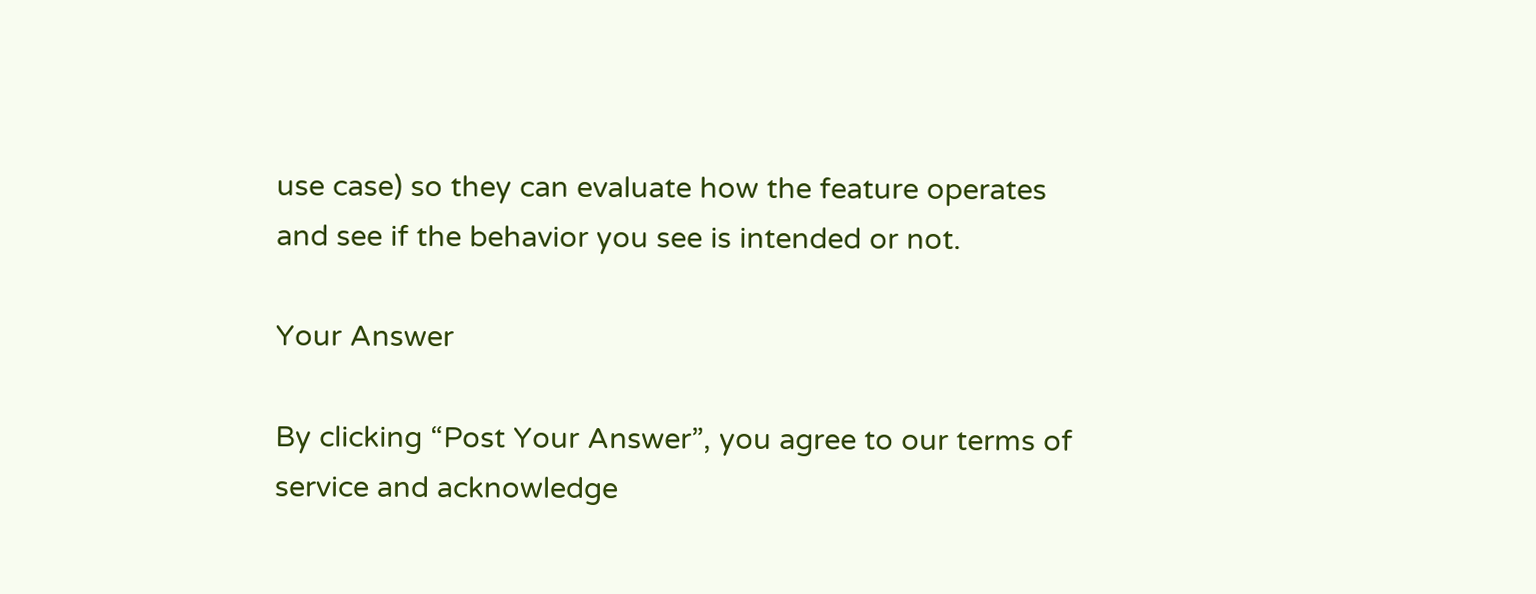use case) so they can evaluate how the feature operates and see if the behavior you see is intended or not.

Your Answer

By clicking “Post Your Answer”, you agree to our terms of service and acknowledge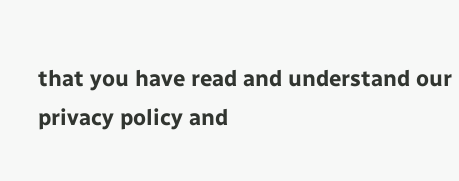that you have read and understand our privacy policy and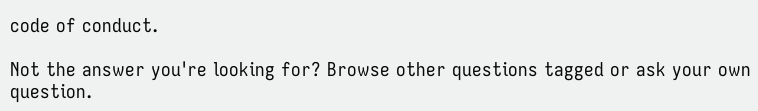code of conduct.

Not the answer you're looking for? Browse other questions tagged or ask your own question.